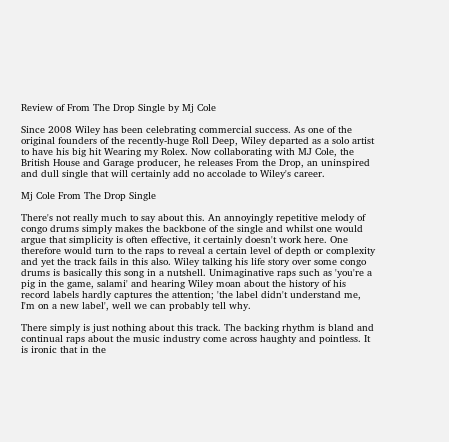Review of From The Drop Single by Mj Cole

Since 2008 Wiley has been celebrating commercial success. As one of the original founders of the recently-huge Roll Deep, Wiley departed as a solo artist to have his big hit Wearing my Rolex. Now collaborating with MJ Cole, the British House and Garage producer, he releases From the Drop, an uninspired and dull single that will certainly add no accolade to Wiley's career.

Mj Cole From The Drop Single

There's not really much to say about this. An annoyingly repetitive melody of congo drums simply makes the backbone of the single and whilst one would argue that simplicity is often effective, it certainly doesn't work here. One therefore would turn to the raps to reveal a certain level of depth or complexity and yet the track fails in this also. Wiley talking his life story over some congo drums is basically this song in a nutshell. Unimaginative raps such as 'you're a pig in the game, salami' and hearing Wiley moan about the history of his record labels hardly captures the attention; 'the label didn't understand me, I'm on a new label', well we can probably tell why.

There simply is just nothing about this track. The backing rhythm is bland and continual raps about the music industry come across haughty and pointless. It is ironic that in the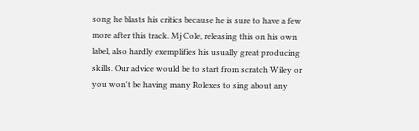song he blasts his critics because he is sure to have a few more after this track. Mj Cole, releasing this on his own label, also hardly exemplifies his usually great producing skills. Our advice would be to start from scratch Wiley or you won't be having many Rolexes to sing about any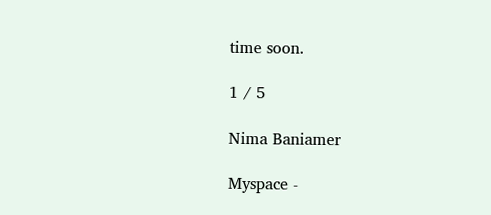time soon.

1 / 5

Nima Baniamer

Myspace -